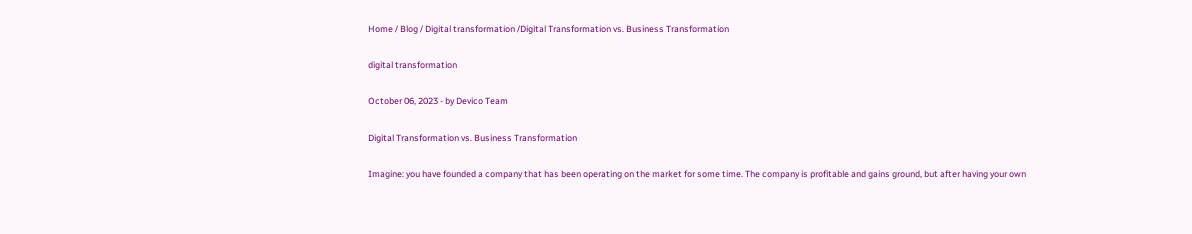Home / Blog / Digital transformation /Digital Transformation vs. Business Transformation

digital transformation

October 06, 2023 - by Devico Team

Digital Transformation vs. Business Transformation

Imagine: you have founded a company that has been operating on the market for some time. The company is profitable and gains ground, but after having your own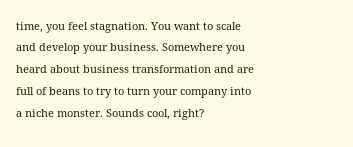time, you feel stagnation. You want to scale and develop your business. Somewhere you heard about business transformation and are full of beans to try to turn your company into a niche monster. Sounds cool, right?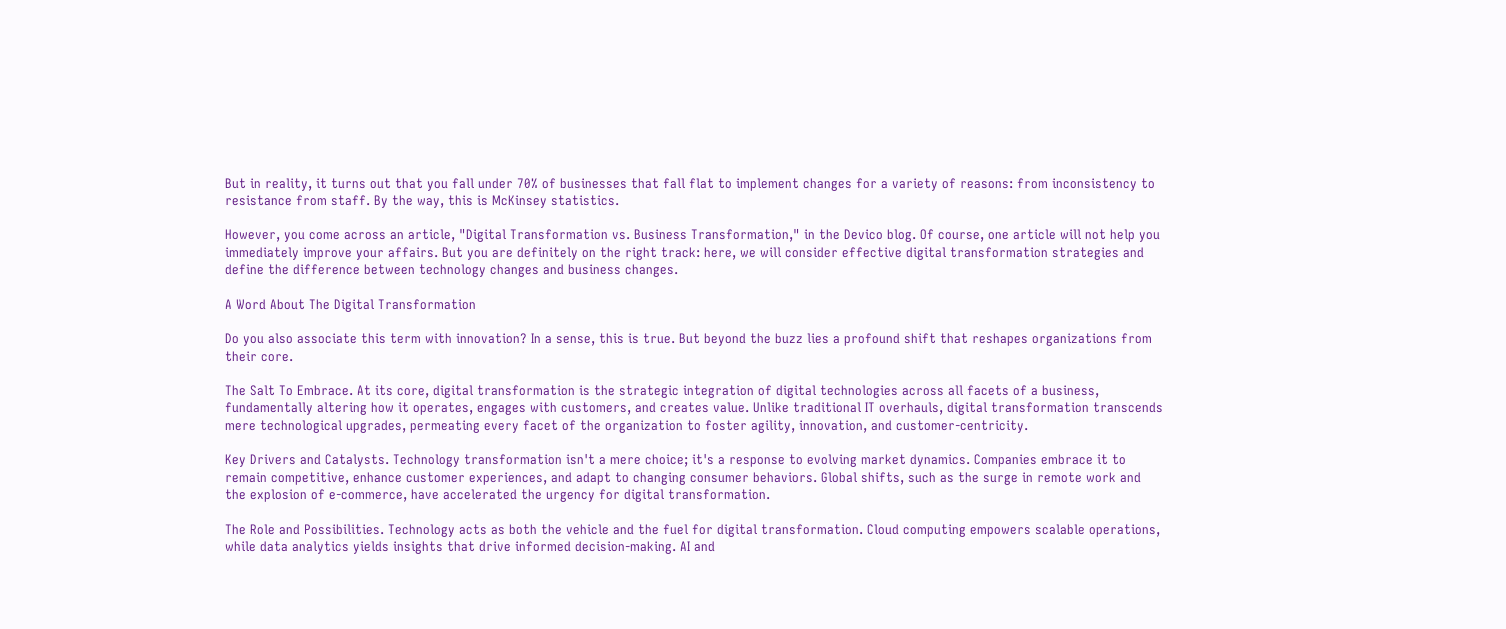But in reality, it turns out that you fall under 70% of businesses that fall flat to implement changes for a variety of reasons: from inconsistency to resistance from staff. By the way, this is McKinsey statistics.

However, you come across an article, "Digital Transformation vs. Business Transformation," in the Devico blog. Of course, one article will not help you immediately improve your affairs. But you are definitely on the right track: here, we will consider effective digital transformation strategies and define the difference between technology changes and business changes.

A Word About The Digital Transformation

Do you also associate this term with innovation? In a sense, this is true. But beyond the buzz lies a profound shift that reshapes organizations from their core.

The Salt To Embrace. At its core, digital transformation is the strategic integration of digital technologies across all facets of a business, fundamentally altering how it operates, engages with customers, and creates value. Unlike traditional IT overhauls, digital transformation transcends mere technological upgrades, permeating every facet of the organization to foster agility, innovation, and customer-centricity.

Key Drivers and Catalysts. Technology transformation isn't a mere choice; it's a response to evolving market dynamics. Companies embrace it to remain competitive, enhance customer experiences, and adapt to changing consumer behaviors. Global shifts, such as the surge in remote work and the explosion of e-commerce, have accelerated the urgency for digital transformation.

The Role and Possibilities. Technology acts as both the vehicle and the fuel for digital transformation. Cloud computing empowers scalable operations, while data analytics yields insights that drive informed decision-making. AI and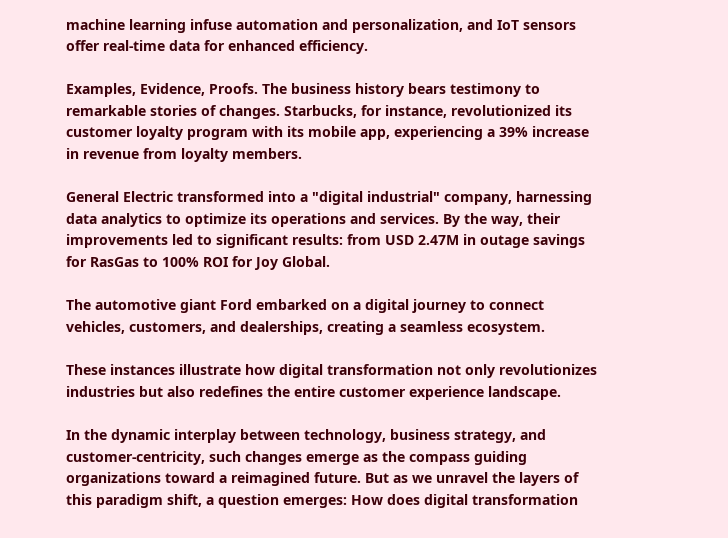machine learning infuse automation and personalization, and IoT sensors offer real-time data for enhanced efficiency.

Examples, Evidence, Proofs. The business history bears testimony to remarkable stories of changes. Starbucks, for instance, revolutionized its customer loyalty program with its mobile app, experiencing a 39% increase in revenue from loyalty members.

General Electric transformed into a "digital industrial" company, harnessing data analytics to optimize its operations and services. By the way, their improvements led to significant results: from USD 2.47M in outage savings for RasGas to 100% ROI for Joy Global.

The automotive giant Ford embarked on a digital journey to connect vehicles, customers, and dealerships, creating a seamless ecosystem.

These instances illustrate how digital transformation not only revolutionizes industries but also redefines the entire customer experience landscape.

In the dynamic interplay between technology, business strategy, and customer-centricity, such changes emerge as the compass guiding organizations toward a reimagined future. But as we unravel the layers of this paradigm shift, a question emerges: How does digital transformation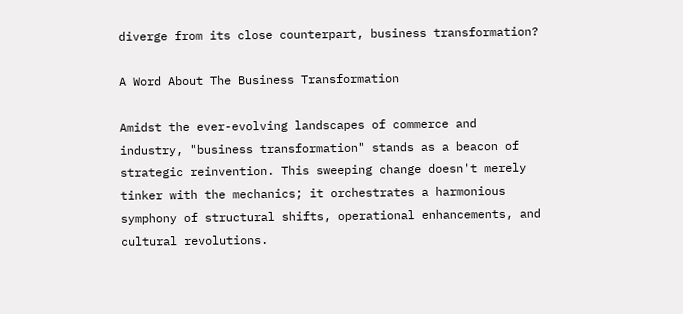diverge from its close counterpart, business transformation?

A Word About The Business Transformation

Amidst the ever-evolving landscapes of commerce and industry, "business transformation" stands as a beacon of strategic reinvention. This sweeping change doesn't merely tinker with the mechanics; it orchestrates a harmonious symphony of structural shifts, operational enhancements, and cultural revolutions.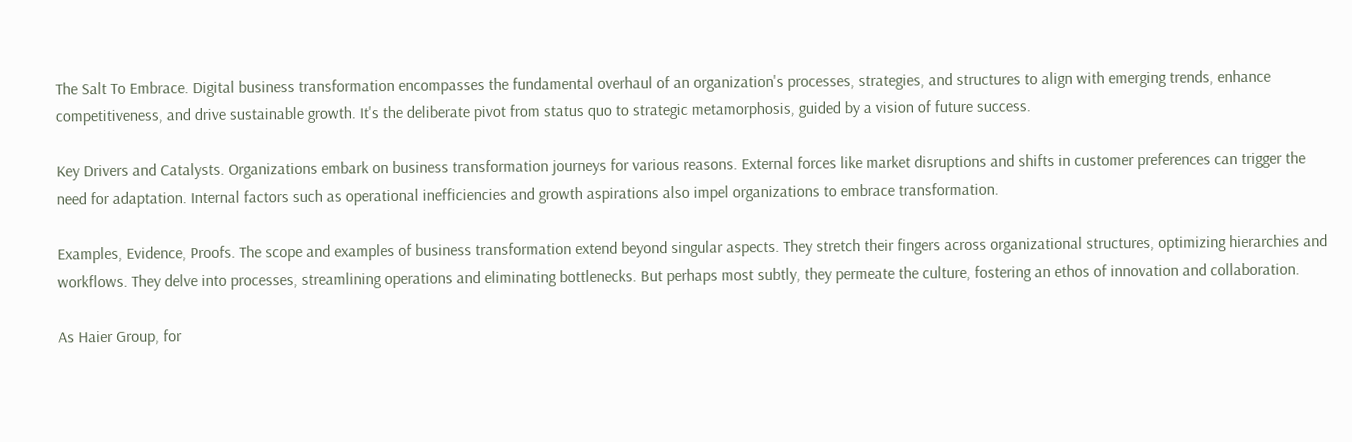The Salt To Embrace. Digital business transformation encompasses the fundamental overhaul of an organization's processes, strategies, and structures to align with emerging trends, enhance competitiveness, and drive sustainable growth. It's the deliberate pivot from status quo to strategic metamorphosis, guided by a vision of future success.

Key Drivers and Catalysts. Organizations embark on business transformation journeys for various reasons. External forces like market disruptions and shifts in customer preferences can trigger the need for adaptation. Internal factors such as operational inefficiencies and growth aspirations also impel organizations to embrace transformation.

Examples, Evidence, Proofs. The scope and examples of business transformation extend beyond singular aspects. They stretch their fingers across organizational structures, optimizing hierarchies and workflows. They delve into processes, streamlining operations and eliminating bottlenecks. But perhaps most subtly, they permeate the culture, fostering an ethos of innovation and collaboration.

As Haier Group, for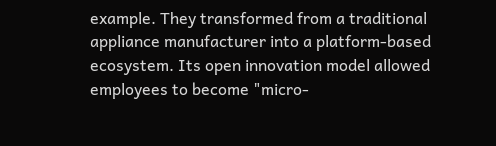example. They transformed from a traditional appliance manufacturer into a platform-based ecosystem. Its open innovation model allowed employees to become "micro-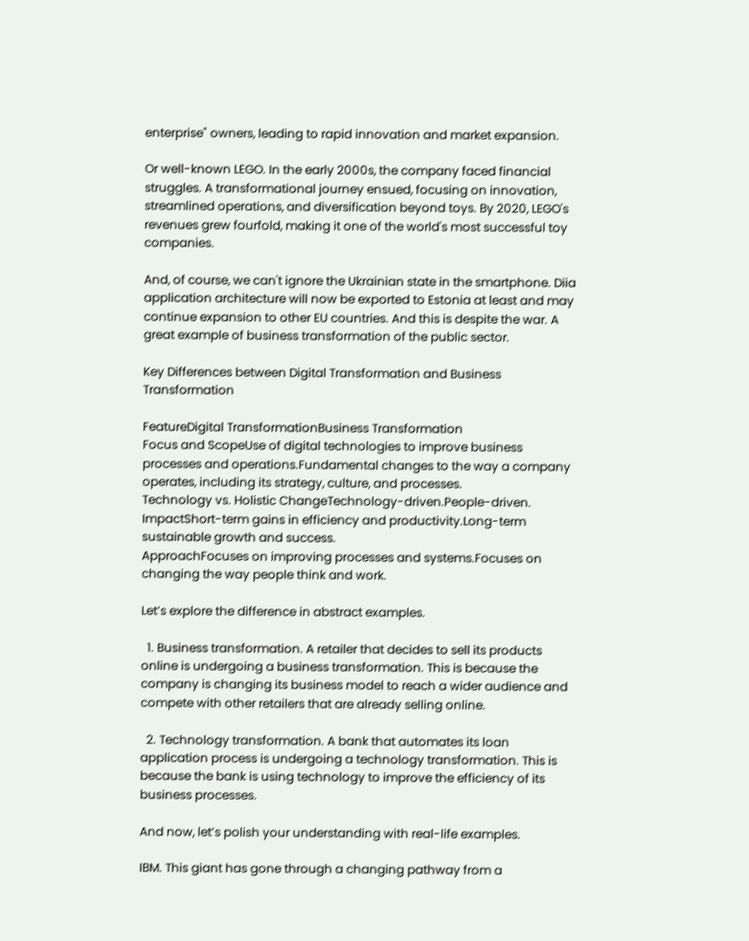enterprise" owners, leading to rapid innovation and market expansion.

Or well-known LEGO. In the early 2000s, the company faced financial struggles. A transformational journey ensued, focusing on innovation, streamlined operations, and diversification beyond toys. By 2020, LEGO's revenues grew fourfold, making it one of the world's most successful toy companies.

And, of course, we can't ignore the Ukrainian state in the smartphone. Diia application architecture will now be exported to Estonia at least and may continue expansion to other EU countries. And this is despite the war. A great example of business transformation of the public sector.

Key Differences between Digital Transformation and Business Transformation

FeatureDigital TransformationBusiness Transformation
Focus and ScopeUse of digital technologies to improve business processes and operations.Fundamental changes to the way a company operates, including its strategy, culture, and processes.
Technology vs. Holistic ChangeTechnology-driven.People-driven.
ImpactShort-term gains in efficiency and productivity.Long-term sustainable growth and success.
ApproachFocuses on improving processes and systems.Focuses on changing the way people think and work.

Let’s explore the difference in abstract examples.

  1. Business transformation. A retailer that decides to sell its products online is undergoing a business transformation. This is because the company is changing its business model to reach a wider audience and compete with other retailers that are already selling online.

  2. Technology transformation. A bank that automates its loan application process is undergoing a technology transformation. This is because the bank is using technology to improve the efficiency of its business processes.

And now, let’s polish your understanding with real-life examples.

IBM. This giant has gone through a changing pathway from a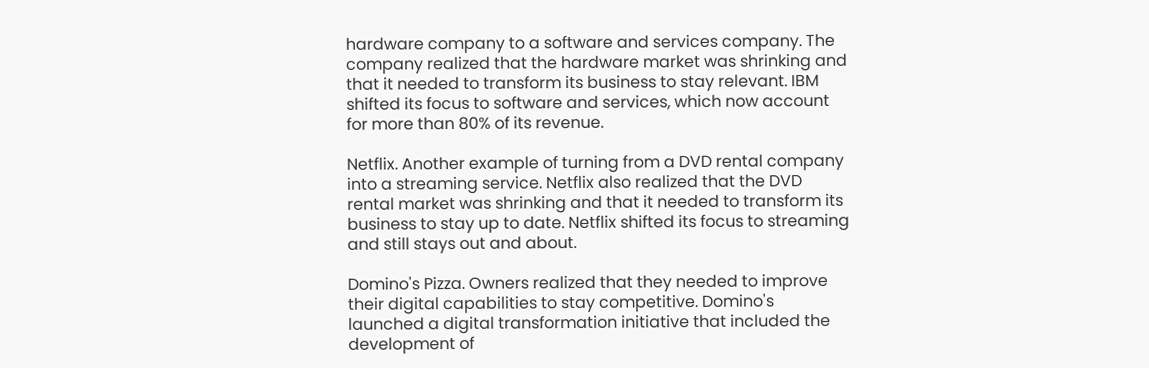hardware company to a software and services company. The company realized that the hardware market was shrinking and that it needed to transform its business to stay relevant. IBM shifted its focus to software and services, which now account for more than 80% of its revenue.

Netflix. Another example of turning from a DVD rental company into a streaming service. Netflix also realized that the DVD rental market was shrinking and that it needed to transform its business to stay up to date. Netflix shifted its focus to streaming and still stays out and about.

Domino's Pizza. Owners realized that they needed to improve their digital capabilities to stay competitive. Domino's launched a digital transformation initiative that included the development of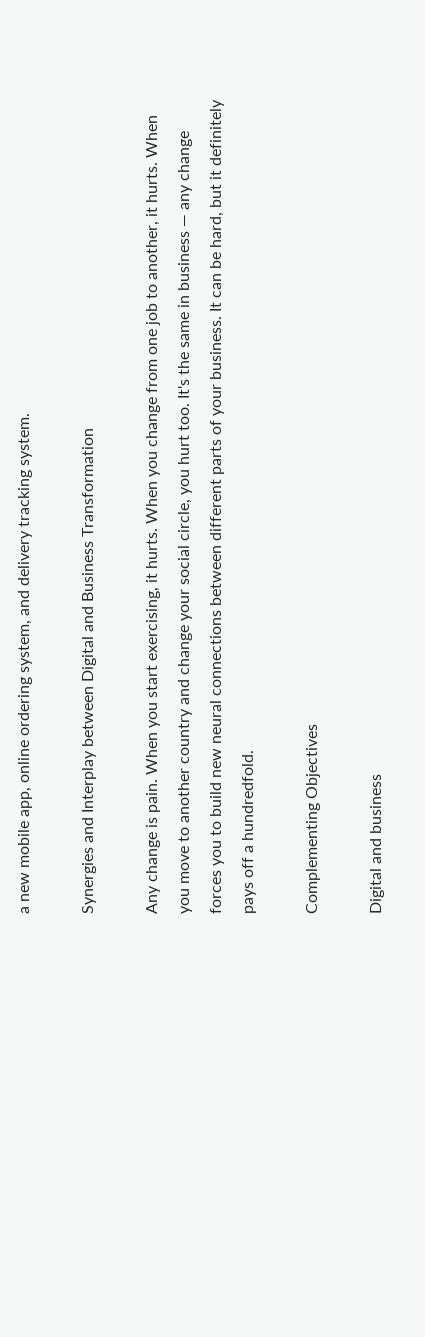a new mobile app, online ordering system, and delivery tracking system.

Synergies and Interplay between Digital and Business Transformation

Any change is pain. When you start exercising, it hurts. When you change from one job to another, it hurts. When you move to another country and change your social circle, you hurt too. It's the same in business — any change forces you to build new neural connections between different parts of your business. It can be hard, but it definitely pays off a hundredfold.

Complementing Objectives

Digital and business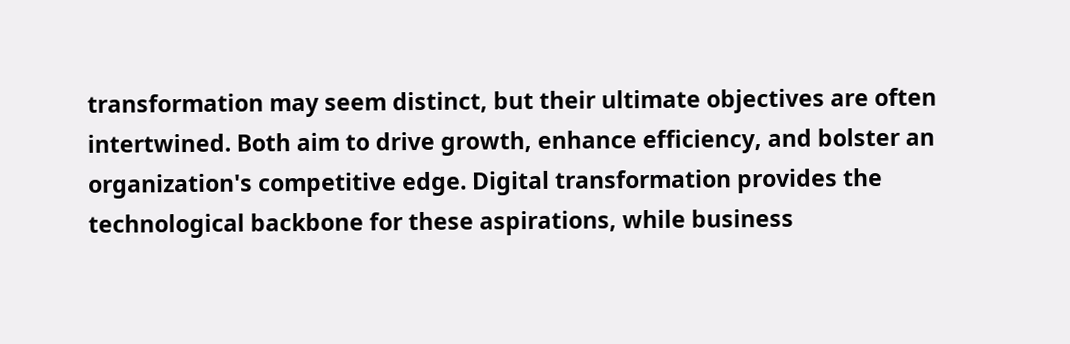transformation may seem distinct, but their ultimate objectives are often intertwined. Both aim to drive growth, enhance efficiency, and bolster an organization's competitive edge. Digital transformation provides the technological backbone for these aspirations, while business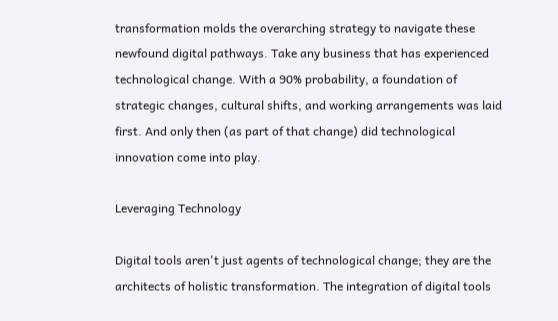transformation molds the overarching strategy to navigate these newfound digital pathways. Take any business that has experienced technological change. With a 90% probability, a foundation of strategic changes, cultural shifts, and working arrangements was laid first. And only then (as part of that change) did technological innovation come into play.

Leveraging Technology

Digital tools aren't just agents of technological change; they are the architects of holistic transformation. The integration of digital tools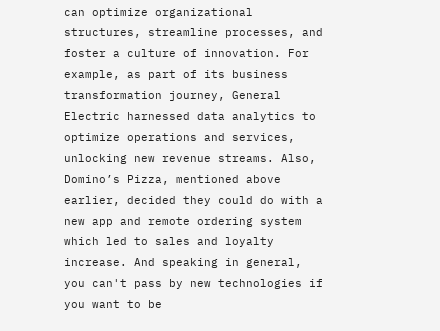can optimize organizational structures, streamline processes, and foster a culture of innovation. For example, as part of its business transformation journey, General Electric harnessed data analytics to optimize operations and services, unlocking new revenue streams. Also, Domino’s Pizza, mentioned above earlier, decided they could do with a new app and remote ordering system which led to sales and loyalty increase. And speaking in general, you can't pass by new technologies if you want to be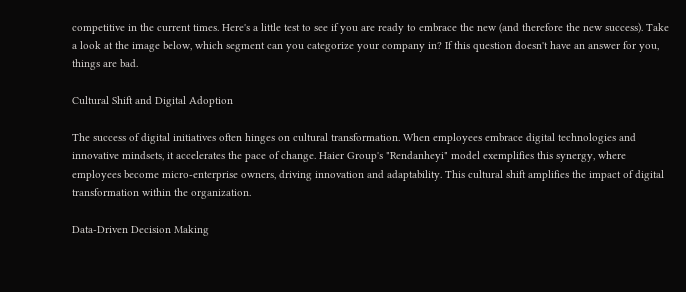competitive in the current times. Here's a little test to see if you are ready to embrace the new (and therefore the new success). Take a look at the image below, which segment can you categorize your company in? If this question doesn't have an answer for you, things are bad.

Cultural Shift and Digital Adoption

The success of digital initiatives often hinges on cultural transformation. When employees embrace digital technologies and innovative mindsets, it accelerates the pace of change. Haier Group's "Rendanheyi" model exemplifies this synergy, where employees become micro-enterprise owners, driving innovation and adaptability. This cultural shift amplifies the impact of digital transformation within the organization.

Data-Driven Decision Making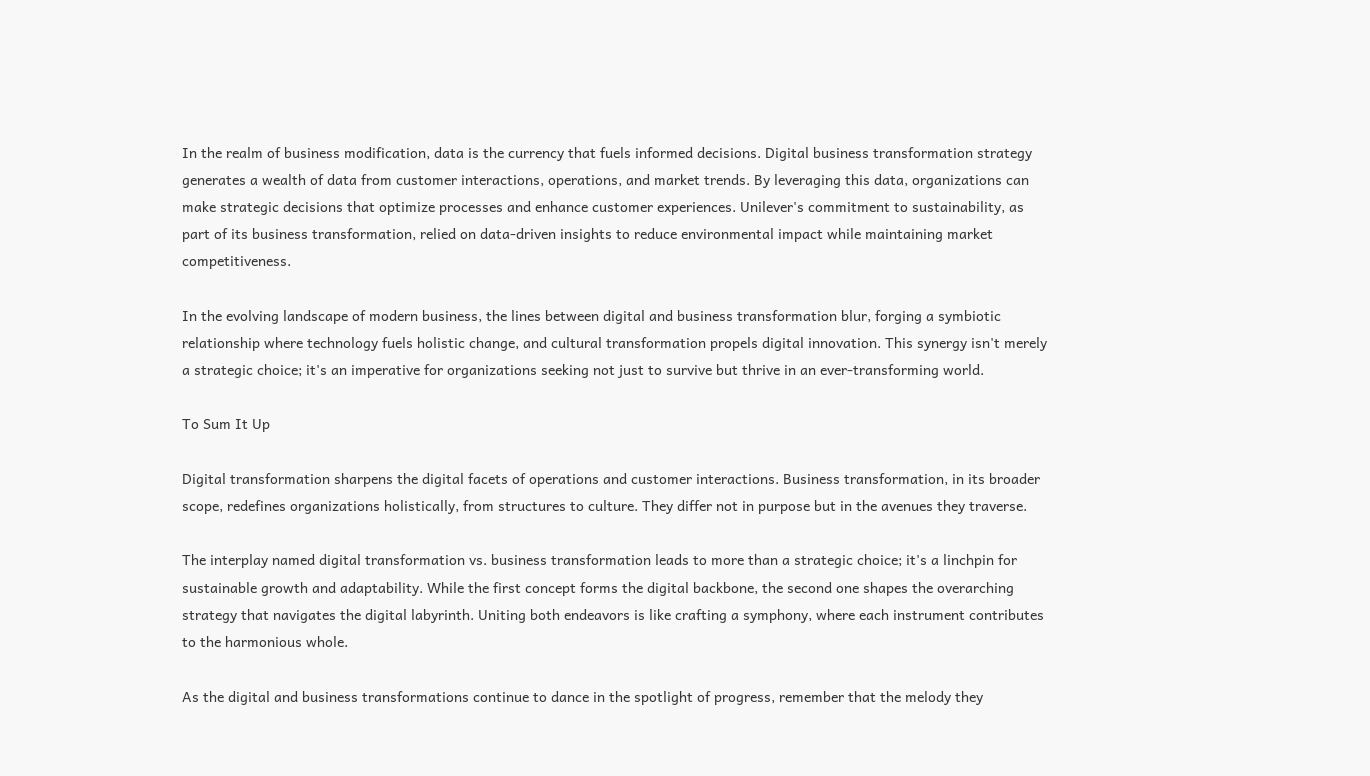In the realm of business modification, data is the currency that fuels informed decisions. Digital business transformation strategy generates a wealth of data from customer interactions, operations, and market trends. By leveraging this data, organizations can make strategic decisions that optimize processes and enhance customer experiences. Unilever's commitment to sustainability, as part of its business transformation, relied on data-driven insights to reduce environmental impact while maintaining market competitiveness.

In the evolving landscape of modern business, the lines between digital and business transformation blur, forging a symbiotic relationship where technology fuels holistic change, and cultural transformation propels digital innovation. This synergy isn't merely a strategic choice; it's an imperative for organizations seeking not just to survive but thrive in an ever-transforming world.

To Sum It Up

Digital transformation sharpens the digital facets of operations and customer interactions. Business transformation, in its broader scope, redefines organizations holistically, from structures to culture. They differ not in purpose but in the avenues they traverse.

The interplay named digital transformation vs. business transformation leads to more than a strategic choice; it's a linchpin for sustainable growth and adaptability. While the first concept forms the digital backbone, the second one shapes the overarching strategy that navigates the digital labyrinth. Uniting both endeavors is like crafting a symphony, where each instrument contributes to the harmonious whole.

As the digital and business transformations continue to dance in the spotlight of progress, remember that the melody they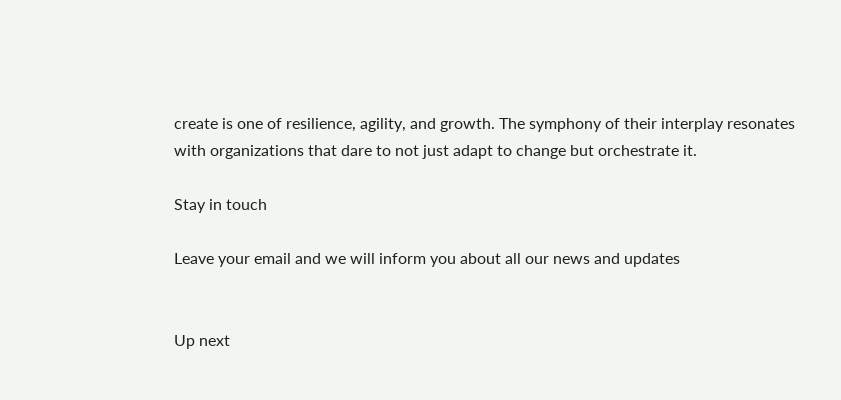create is one of resilience, agility, and growth. The symphony of their interplay resonates with organizations that dare to not just adapt to change but orchestrate it.

Stay in touch

Leave your email and we will inform you about all our news and updates


Up next